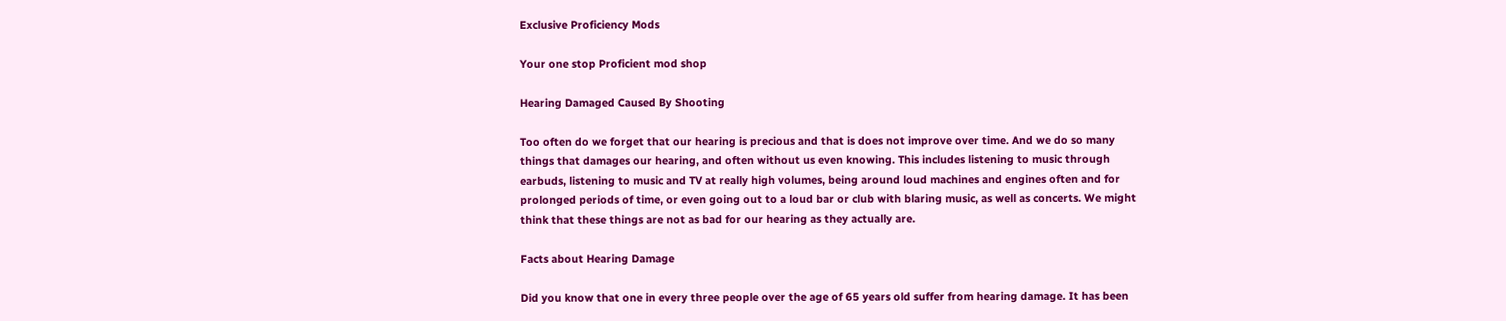Exclusive Proficiency Mods

Your one stop Proficient mod shop

Hearing Damaged Caused By Shooting

Too often do we forget that our hearing is precious and that is does not improve over time. And we do so many things that damages our hearing, and often without us even knowing. This includes listening to music through earbuds, listening to music and TV at really high volumes, being around loud machines and engines often and for prolonged periods of time, or even going out to a loud bar or club with blaring music, as well as concerts. We might think that these things are not as bad for our hearing as they actually are.

Facts about Hearing Damage

Did you know that one in every three people over the age of 65 years old suffer from hearing damage. It has been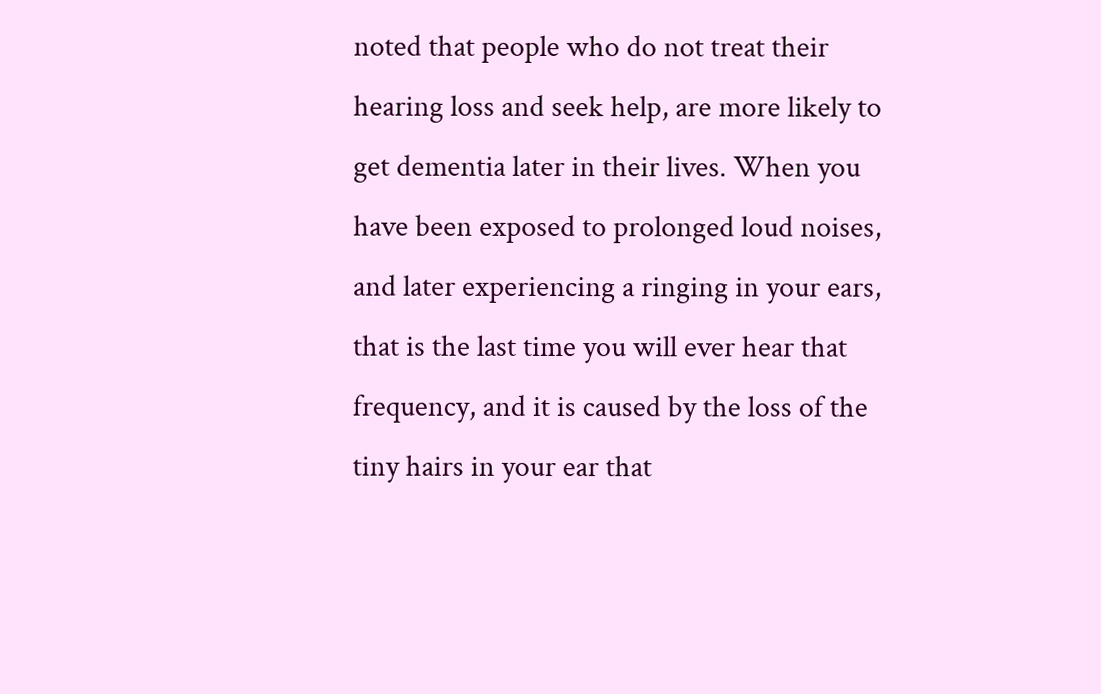noted that people who do not treat their hearing loss and seek help, are more likely to get dementia later in their lives. When you have been exposed to prolonged loud noises, and later experiencing a ringing in your ears, that is the last time you will ever hear that frequency, and it is caused by the loss of the tiny hairs in your ear that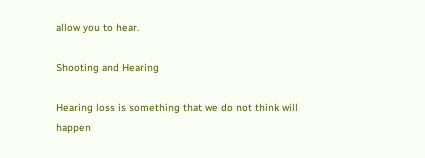allow you to hear.

Shooting and Hearing

Hearing loss is something that we do not think will happen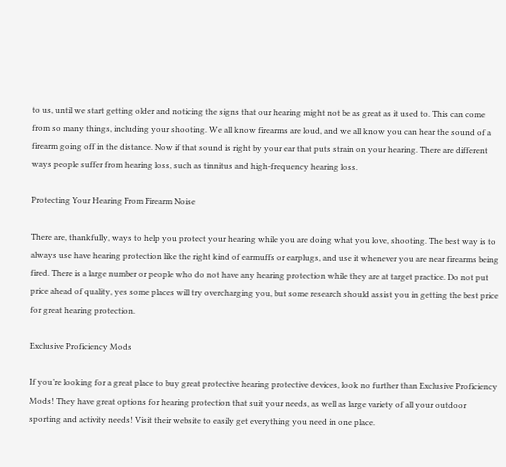to us, until we start getting older and noticing the signs that our hearing might not be as great as it used to. This can come from so many things, including your shooting. We all know firearms are loud, and we all know you can hear the sound of a firearm going off in the distance. Now if that sound is right by your ear that puts strain on your hearing. There are different ways people suffer from hearing loss, such as tinnitus and high-frequency hearing loss.

Protecting Your Hearing From Firearm Noise

There are, thankfully, ways to help you protect your hearing while you are doing what you love, shooting. The best way is to always use have hearing protection like the right kind of earmuffs or earplugs, and use it whenever you are near firearms being fired. There is a large number or people who do not have any hearing protection while they are at target practice. Do not put price ahead of quality, yes some places will try overcharging you, but some research should assist you in getting the best price for great hearing protection.

Exclusive Proficiency Mods

If you’re looking for a great place to buy great protective hearing protective devices, look no further than Exclusive Proficiency Mods! They have great options for hearing protection that suit your needs, as well as large variety of all your outdoor sporting and activity needs! Visit their website to easily get everything you need in one place.